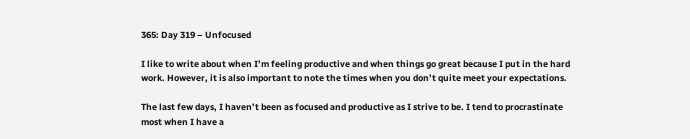365: Day 319 – Unfocused

I like to write about when I’m feeling productive and when things go great because I put in the hard work. However, it is also important to note the times when you don’t quite meet your expectations.

The last few days, I haven’t been as focused and productive as I strive to be. I tend to procrastinate most when I have a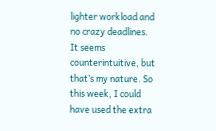lighter workload and no crazy deadlines. It seems counterintuitive, but that’s my nature. So this week, I could have used the extra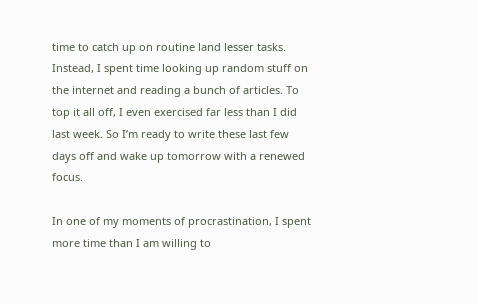time to catch up on routine land lesser tasks. Instead, I spent time looking up random stuff on the internet and reading a bunch of articles. To top it all off, I even exercised far less than I did last week. So I’m ready to write these last few days off and wake up tomorrow with a renewed focus.

In one of my moments of procrastination, I spent more time than I am willing to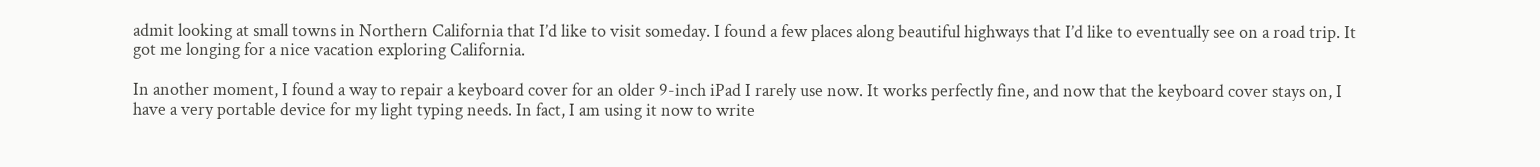admit looking at small towns in Northern California that I’d like to visit someday. I found a few places along beautiful highways that I’d like to eventually see on a road trip. It got me longing for a nice vacation exploring California.

In another moment, I found a way to repair a keyboard cover for an older 9-inch iPad I rarely use now. It works perfectly fine, and now that the keyboard cover stays on, I have a very portable device for my light typing needs. In fact, I am using it now to write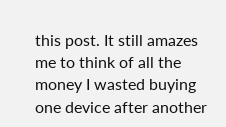this post. It still amazes me to think of all the money I wasted buying one device after another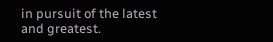in pursuit of the latest and greatest.